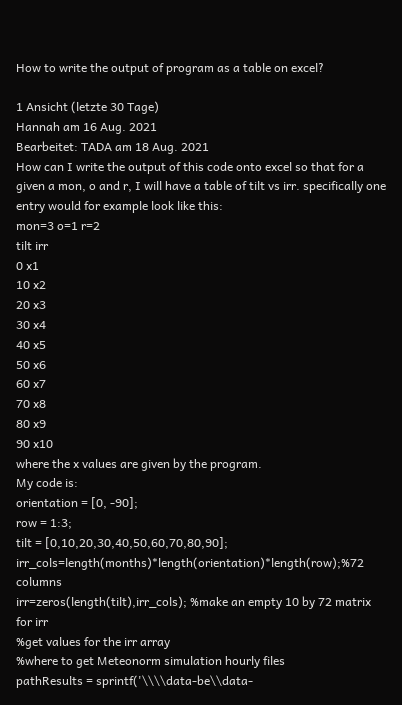How to write the output of program as a table on excel?

1 Ansicht (letzte 30 Tage)
Hannah am 16 Aug. 2021
Bearbeitet: TADA am 18 Aug. 2021
How can I write the output of this code onto excel so that for a given a mon, o and r, I will have a table of tilt vs irr. specifically one entry would for example look like this:
mon=3 o=1 r=2
tilt irr
0 x1
10 x2
20 x3
30 x4
40 x5
50 x6
60 x7
70 x8
80 x9
90 x10
where the x values are given by the program.
My code is:
orientation = [0, -90];
row = 1:3;
tilt = [0,10,20,30,40,50,60,70,80,90];
irr_cols=length(months)*length(orientation)*length(row);%72 columns
irr=zeros(length(tilt),irr_cols); %make an empty 10 by 72 matrix for irr
%get values for the irr array
%where to get Meteonorm simulation hourly files
pathResults = sprintf('\\\\data-be\\data-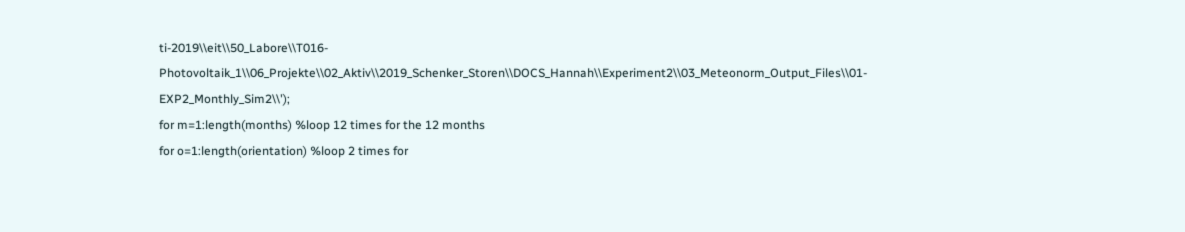ti-2019\\eit\\50_Labore\\T016-Photovoltaik_1\\06_Projekte\\02_Aktiv\\2019_Schenker_Storen\\DOCS_Hannah\\Experiment2\\03_Meteonorm_Output_Files\\01-EXP2_Monthly_Sim2\\');
for m=1:length(months) %loop 12 times for the 12 months
for o=1:length(orientation) %loop 2 times for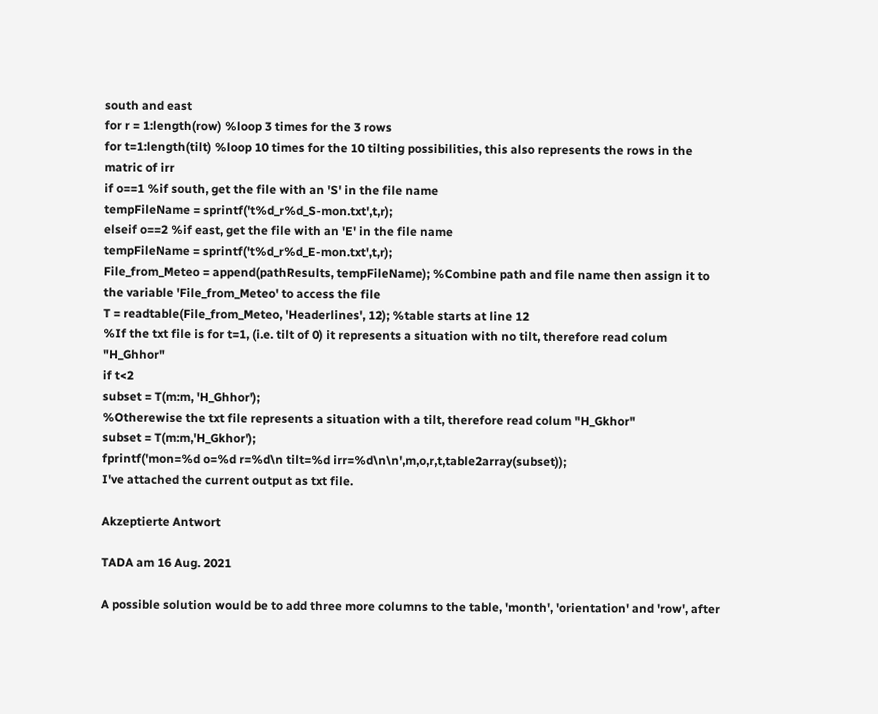south and east
for r = 1:length(row) %loop 3 times for the 3 rows
for t=1:length(tilt) %loop 10 times for the 10 tilting possibilities, this also represents the rows in the matric of irr
if o==1 %if south, get the file with an 'S' in the file name
tempFileName = sprintf('t%d_r%d_S-mon.txt',t,r);
elseif o==2 %if east, get the file with an 'E' in the file name
tempFileName = sprintf('t%d_r%d_E-mon.txt',t,r);
File_from_Meteo = append(pathResults, tempFileName); %Combine path and file name then assign it to the variable 'File_from_Meteo' to access the file
T = readtable(File_from_Meteo, 'Headerlines', 12); %table starts at line 12
%If the txt file is for t=1, (i.e. tilt of 0) it represents a situation with no tilt, therefore read colum "H_Ghhor"
if t<2
subset = T(m:m, 'H_Ghhor');
%Otherewise the txt file represents a situation with a tilt, therefore read colum "H_Gkhor"
subset = T(m:m,'H_Gkhor');
fprintf('mon=%d o=%d r=%d\n tilt=%d irr=%d\n\n',m,o,r,t,table2array(subset));
I've attached the current output as txt file.

Akzeptierte Antwort

TADA am 16 Aug. 2021

A possible solution would be to add three more columns to the table, 'month', 'orientation' and 'row', after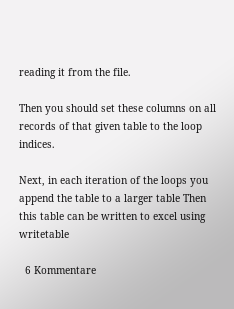reading it from the file.

Then you should set these columns on all records of that given table to the loop indices.

Next, in each iteration of the loops you append the table to a larger table Then this table can be written to excel using writetable

  6 Kommentare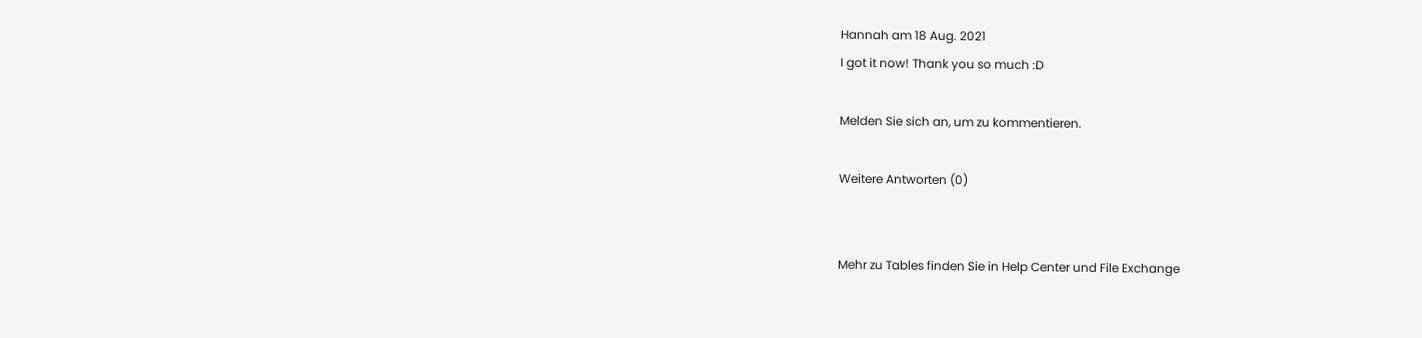Hannah am 18 Aug. 2021
I got it now! Thank you so much :D

Melden Sie sich an, um zu kommentieren.

Weitere Antworten (0)


Mehr zu Tables finden Sie in Help Center und File Exchange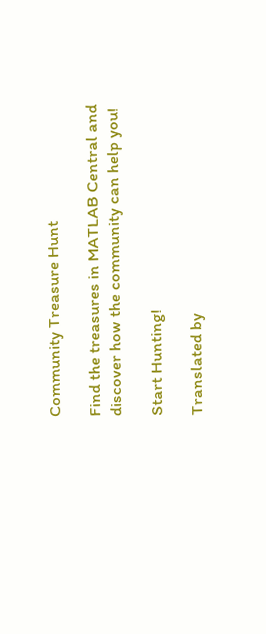Community Treasure Hunt

Find the treasures in MATLAB Central and discover how the community can help you!

Start Hunting!

Translated by